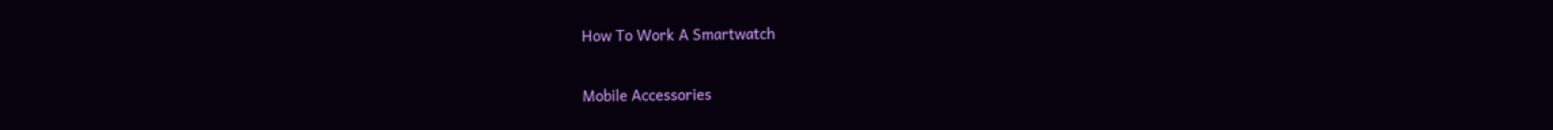How To Work A Smartwatch

Mobile Accessories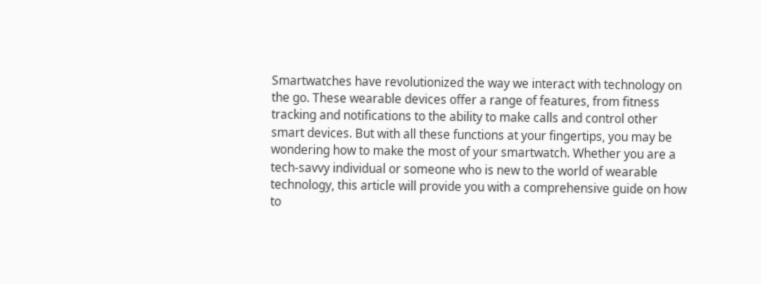Smartwatches have revolutionized the way we interact with technology on the go. These wearable devices offer a range of features, from fitness tracking and notifications to the ability to make calls and control other smart devices. But with all these functions at your fingertips, you may be wondering how to make the most of your smartwatch. Whether you are a tech-savvy individual or someone who is new to the world of wearable technology, this article will provide you with a comprehensive guide on how to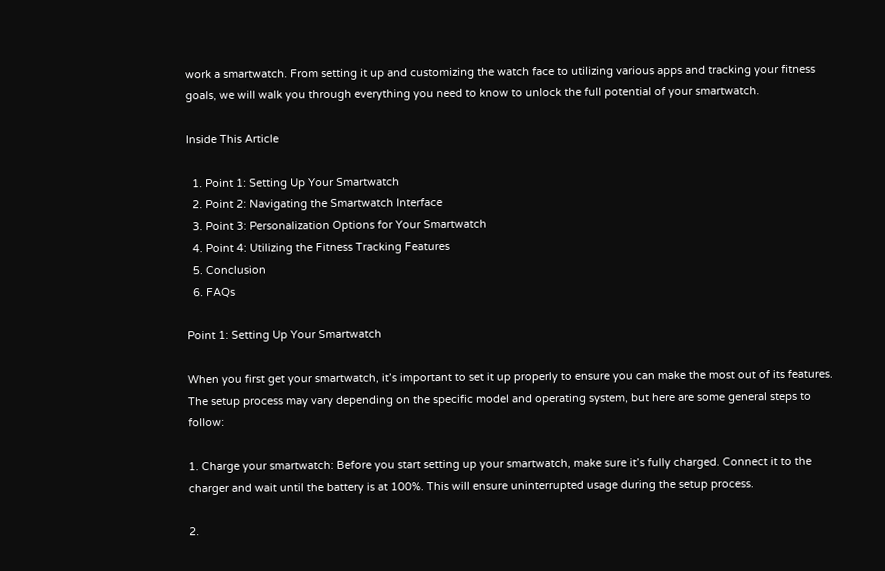work a smartwatch. From setting it up and customizing the watch face to utilizing various apps and tracking your fitness goals, we will walk you through everything you need to know to unlock the full potential of your smartwatch.

Inside This Article

  1. Point 1: Setting Up Your Smartwatch
  2. Point 2: Navigating the Smartwatch Interface
  3. Point 3: Personalization Options for Your Smartwatch
  4. Point 4: Utilizing the Fitness Tracking Features
  5. Conclusion
  6. FAQs

Point 1: Setting Up Your Smartwatch

When you first get your smartwatch, it’s important to set it up properly to ensure you can make the most out of its features. The setup process may vary depending on the specific model and operating system, but here are some general steps to follow:

1. Charge your smartwatch: Before you start setting up your smartwatch, make sure it’s fully charged. Connect it to the charger and wait until the battery is at 100%. This will ensure uninterrupted usage during the setup process.

2.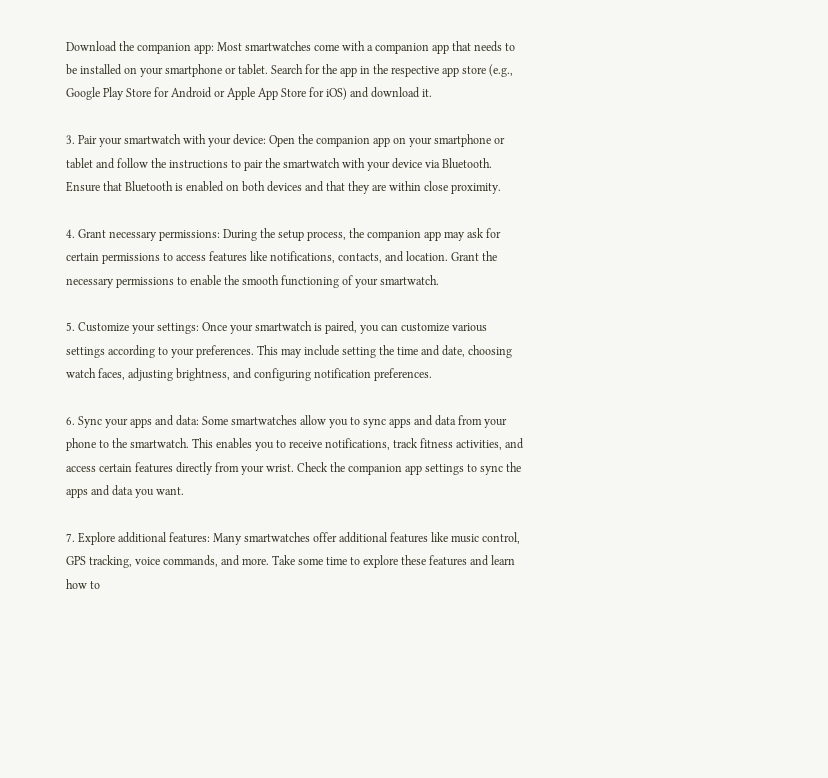Download the companion app: Most smartwatches come with a companion app that needs to be installed on your smartphone or tablet. Search for the app in the respective app store (e.g., Google Play Store for Android or Apple App Store for iOS) and download it.

3. Pair your smartwatch with your device: Open the companion app on your smartphone or tablet and follow the instructions to pair the smartwatch with your device via Bluetooth. Ensure that Bluetooth is enabled on both devices and that they are within close proximity.

4. Grant necessary permissions: During the setup process, the companion app may ask for certain permissions to access features like notifications, contacts, and location. Grant the necessary permissions to enable the smooth functioning of your smartwatch.

5. Customize your settings: Once your smartwatch is paired, you can customize various settings according to your preferences. This may include setting the time and date, choosing watch faces, adjusting brightness, and configuring notification preferences.

6. Sync your apps and data: Some smartwatches allow you to sync apps and data from your phone to the smartwatch. This enables you to receive notifications, track fitness activities, and access certain features directly from your wrist. Check the companion app settings to sync the apps and data you want.

7. Explore additional features: Many smartwatches offer additional features like music control, GPS tracking, voice commands, and more. Take some time to explore these features and learn how to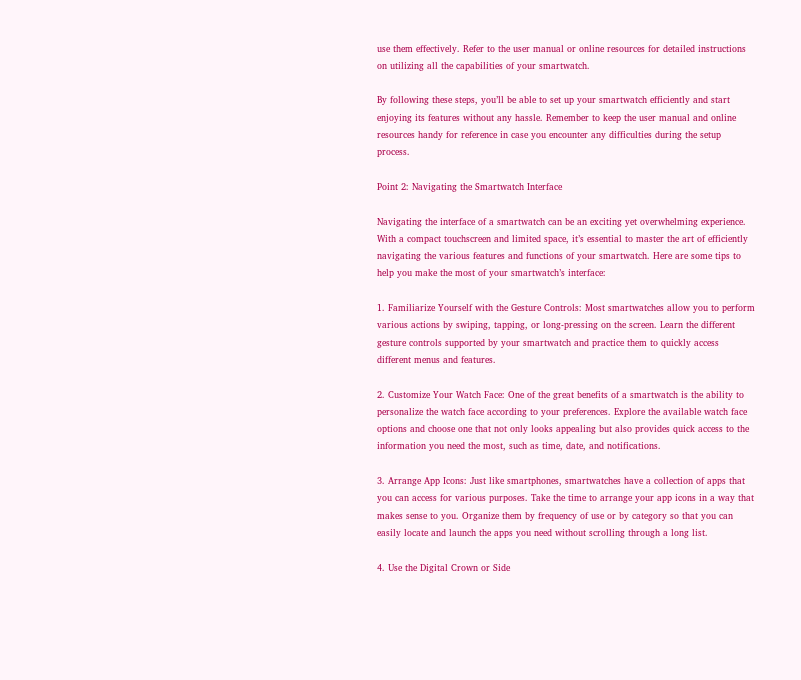use them effectively. Refer to the user manual or online resources for detailed instructions on utilizing all the capabilities of your smartwatch.

By following these steps, you’ll be able to set up your smartwatch efficiently and start enjoying its features without any hassle. Remember to keep the user manual and online resources handy for reference in case you encounter any difficulties during the setup process.

Point 2: Navigating the Smartwatch Interface

Navigating the interface of a smartwatch can be an exciting yet overwhelming experience. With a compact touchscreen and limited space, it’s essential to master the art of efficiently navigating the various features and functions of your smartwatch. Here are some tips to help you make the most of your smartwatch’s interface:

1. Familiarize Yourself with the Gesture Controls: Most smartwatches allow you to perform various actions by swiping, tapping, or long-pressing on the screen. Learn the different gesture controls supported by your smartwatch and practice them to quickly access different menus and features.

2. Customize Your Watch Face: One of the great benefits of a smartwatch is the ability to personalize the watch face according to your preferences. Explore the available watch face options and choose one that not only looks appealing but also provides quick access to the information you need the most, such as time, date, and notifications.

3. Arrange App Icons: Just like smartphones, smartwatches have a collection of apps that you can access for various purposes. Take the time to arrange your app icons in a way that makes sense to you. Organize them by frequency of use or by category so that you can easily locate and launch the apps you need without scrolling through a long list.

4. Use the Digital Crown or Side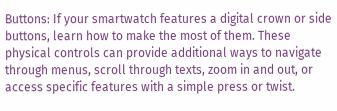Buttons: If your smartwatch features a digital crown or side buttons, learn how to make the most of them. These physical controls can provide additional ways to navigate through menus, scroll through texts, zoom in and out, or access specific features with a simple press or twist.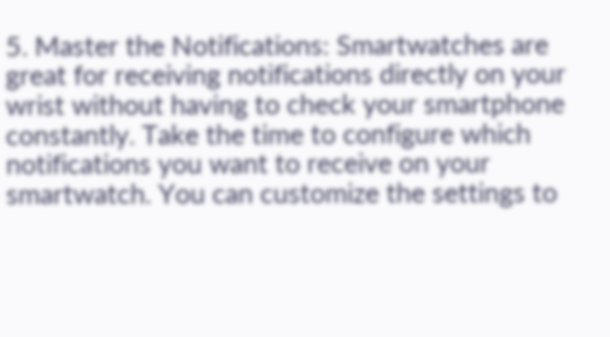5. Master the Notifications: Smartwatches are great for receiving notifications directly on your wrist without having to check your smartphone constantly. Take the time to configure which notifications you want to receive on your smartwatch. You can customize the settings to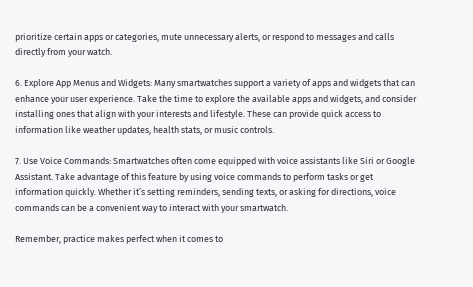prioritize certain apps or categories, mute unnecessary alerts, or respond to messages and calls directly from your watch.

6. Explore App Menus and Widgets: Many smartwatches support a variety of apps and widgets that can enhance your user experience. Take the time to explore the available apps and widgets, and consider installing ones that align with your interests and lifestyle. These can provide quick access to information like weather updates, health stats, or music controls.

7. Use Voice Commands: Smartwatches often come equipped with voice assistants like Siri or Google Assistant. Take advantage of this feature by using voice commands to perform tasks or get information quickly. Whether it’s setting reminders, sending texts, or asking for directions, voice commands can be a convenient way to interact with your smartwatch.

Remember, practice makes perfect when it comes to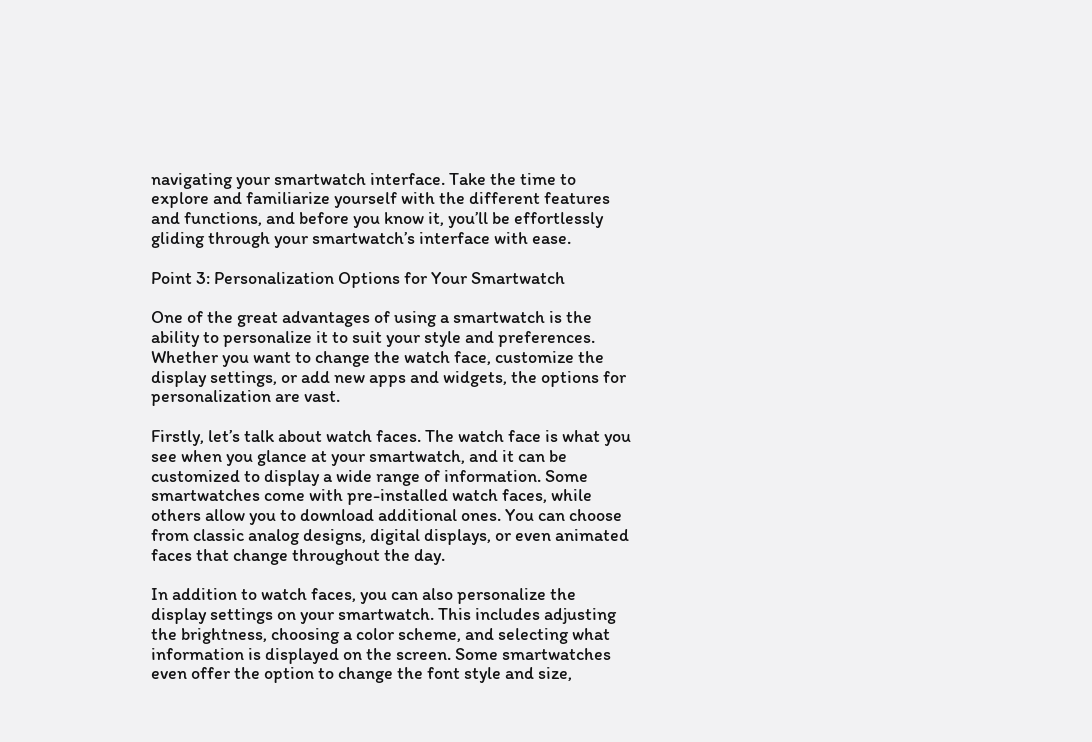navigating your smartwatch interface. Take the time to explore and familiarize yourself with the different features and functions, and before you know it, you’ll be effortlessly gliding through your smartwatch’s interface with ease.

Point 3: Personalization Options for Your Smartwatch

One of the great advantages of using a smartwatch is the ability to personalize it to suit your style and preferences. Whether you want to change the watch face, customize the display settings, or add new apps and widgets, the options for personalization are vast.

Firstly, let’s talk about watch faces. The watch face is what you see when you glance at your smartwatch, and it can be customized to display a wide range of information. Some smartwatches come with pre-installed watch faces, while others allow you to download additional ones. You can choose from classic analog designs, digital displays, or even animated faces that change throughout the day.

In addition to watch faces, you can also personalize the display settings on your smartwatch. This includes adjusting the brightness, choosing a color scheme, and selecting what information is displayed on the screen. Some smartwatches even offer the option to change the font style and size,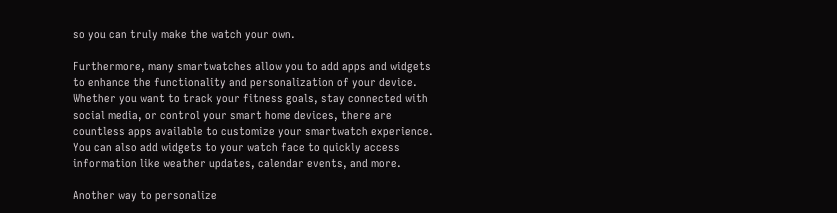so you can truly make the watch your own.

Furthermore, many smartwatches allow you to add apps and widgets to enhance the functionality and personalization of your device. Whether you want to track your fitness goals, stay connected with social media, or control your smart home devices, there are countless apps available to customize your smartwatch experience. You can also add widgets to your watch face to quickly access information like weather updates, calendar events, and more.

Another way to personalize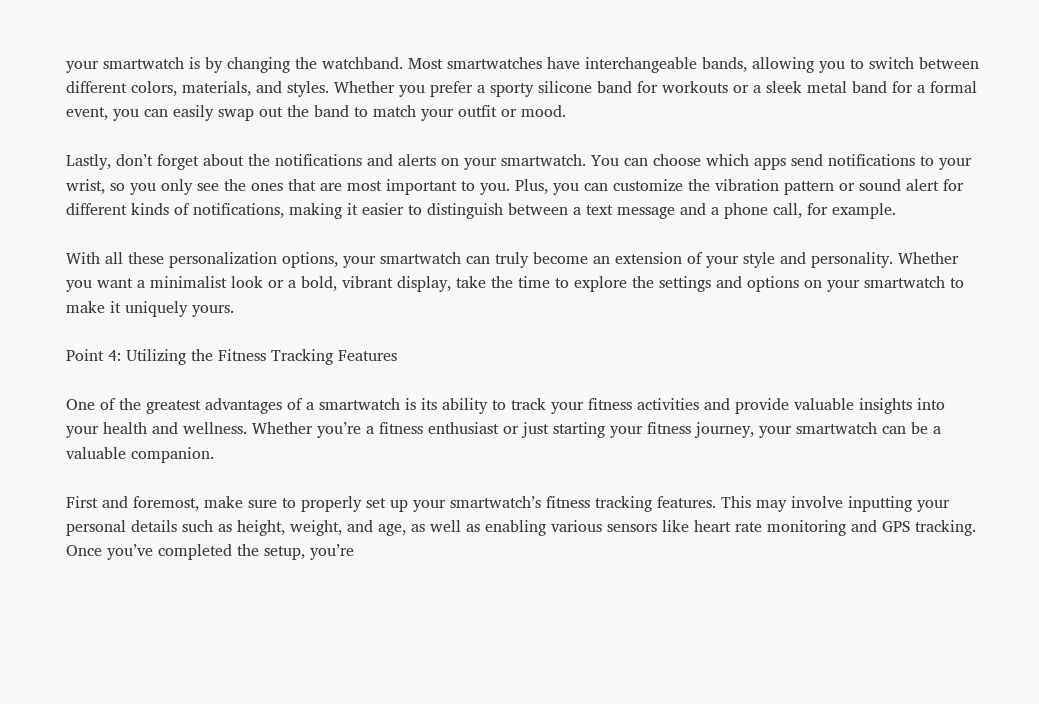your smartwatch is by changing the watchband. Most smartwatches have interchangeable bands, allowing you to switch between different colors, materials, and styles. Whether you prefer a sporty silicone band for workouts or a sleek metal band for a formal event, you can easily swap out the band to match your outfit or mood.

Lastly, don’t forget about the notifications and alerts on your smartwatch. You can choose which apps send notifications to your wrist, so you only see the ones that are most important to you. Plus, you can customize the vibration pattern or sound alert for different kinds of notifications, making it easier to distinguish between a text message and a phone call, for example.

With all these personalization options, your smartwatch can truly become an extension of your style and personality. Whether you want a minimalist look or a bold, vibrant display, take the time to explore the settings and options on your smartwatch to make it uniquely yours.

Point 4: Utilizing the Fitness Tracking Features

One of the greatest advantages of a smartwatch is its ability to track your fitness activities and provide valuable insights into your health and wellness. Whether you’re a fitness enthusiast or just starting your fitness journey, your smartwatch can be a valuable companion.

First and foremost, make sure to properly set up your smartwatch’s fitness tracking features. This may involve inputting your personal details such as height, weight, and age, as well as enabling various sensors like heart rate monitoring and GPS tracking. Once you’ve completed the setup, you’re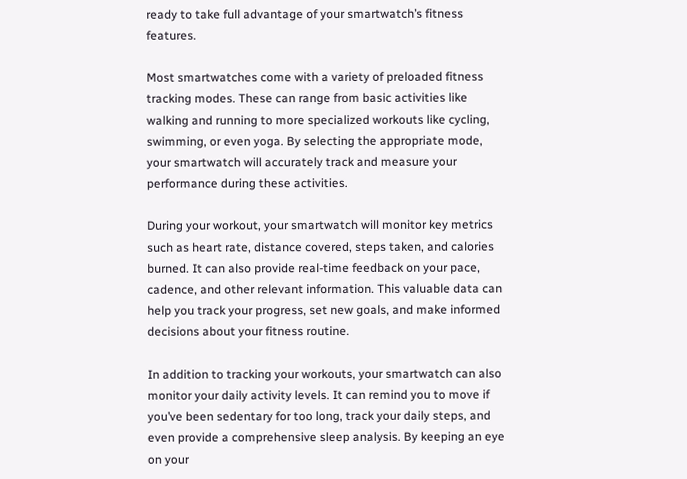ready to take full advantage of your smartwatch’s fitness features.

Most smartwatches come with a variety of preloaded fitness tracking modes. These can range from basic activities like walking and running to more specialized workouts like cycling, swimming, or even yoga. By selecting the appropriate mode, your smartwatch will accurately track and measure your performance during these activities.

During your workout, your smartwatch will monitor key metrics such as heart rate, distance covered, steps taken, and calories burned. It can also provide real-time feedback on your pace, cadence, and other relevant information. This valuable data can help you track your progress, set new goals, and make informed decisions about your fitness routine.

In addition to tracking your workouts, your smartwatch can also monitor your daily activity levels. It can remind you to move if you’ve been sedentary for too long, track your daily steps, and even provide a comprehensive sleep analysis. By keeping an eye on your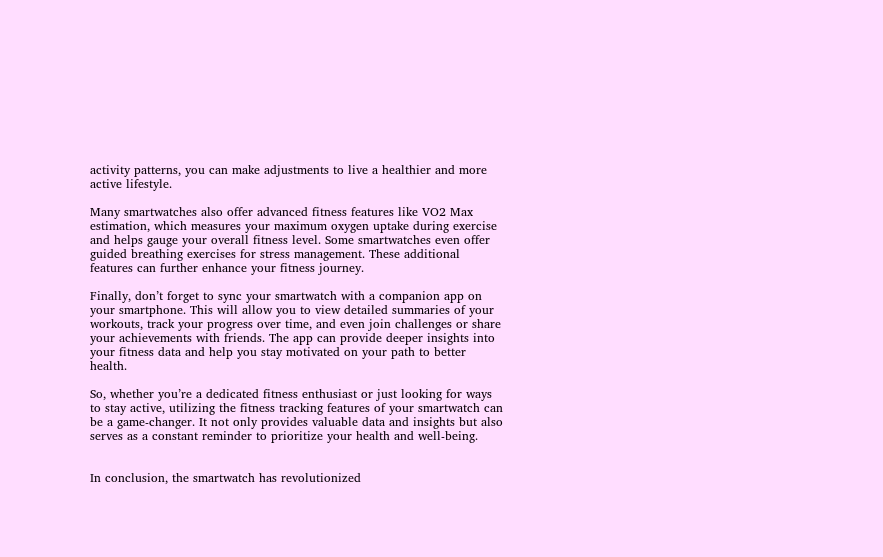activity patterns, you can make adjustments to live a healthier and more active lifestyle.

Many smartwatches also offer advanced fitness features like VO2 Max estimation, which measures your maximum oxygen uptake during exercise and helps gauge your overall fitness level. Some smartwatches even offer guided breathing exercises for stress management. These additional features can further enhance your fitness journey.

Finally, don’t forget to sync your smartwatch with a companion app on your smartphone. This will allow you to view detailed summaries of your workouts, track your progress over time, and even join challenges or share your achievements with friends. The app can provide deeper insights into your fitness data and help you stay motivated on your path to better health.

So, whether you’re a dedicated fitness enthusiast or just looking for ways to stay active, utilizing the fitness tracking features of your smartwatch can be a game-changer. It not only provides valuable data and insights but also serves as a constant reminder to prioritize your health and well-being.


In conclusion, the smartwatch has revolutionized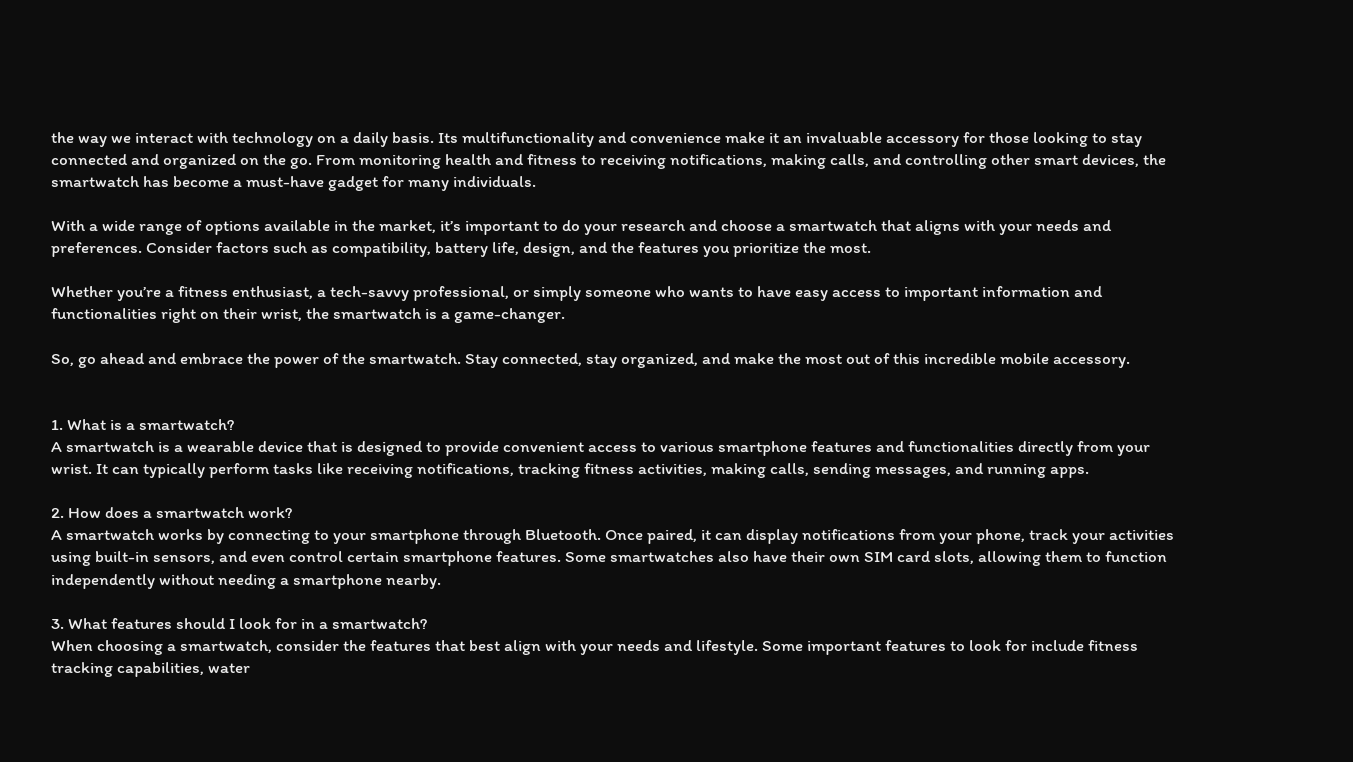the way we interact with technology on a daily basis. Its multifunctionality and convenience make it an invaluable accessory for those looking to stay connected and organized on the go. From monitoring health and fitness to receiving notifications, making calls, and controlling other smart devices, the smartwatch has become a must-have gadget for many individuals.

With a wide range of options available in the market, it’s important to do your research and choose a smartwatch that aligns with your needs and preferences. Consider factors such as compatibility, battery life, design, and the features you prioritize the most.

Whether you’re a fitness enthusiast, a tech-savvy professional, or simply someone who wants to have easy access to important information and functionalities right on their wrist, the smartwatch is a game-changer.

So, go ahead and embrace the power of the smartwatch. Stay connected, stay organized, and make the most out of this incredible mobile accessory.


1. What is a smartwatch?
A smartwatch is a wearable device that is designed to provide convenient access to various smartphone features and functionalities directly from your wrist. It can typically perform tasks like receiving notifications, tracking fitness activities, making calls, sending messages, and running apps.

2. How does a smartwatch work?
A smartwatch works by connecting to your smartphone through Bluetooth. Once paired, it can display notifications from your phone, track your activities using built-in sensors, and even control certain smartphone features. Some smartwatches also have their own SIM card slots, allowing them to function independently without needing a smartphone nearby.

3. What features should I look for in a smartwatch?
When choosing a smartwatch, consider the features that best align with your needs and lifestyle. Some important features to look for include fitness tracking capabilities, water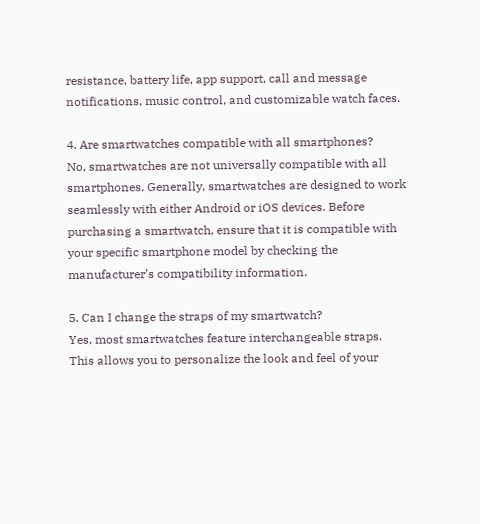resistance, battery life, app support, call and message notifications, music control, and customizable watch faces.

4. Are smartwatches compatible with all smartphones?
No, smartwatches are not universally compatible with all smartphones. Generally, smartwatches are designed to work seamlessly with either Android or iOS devices. Before purchasing a smartwatch, ensure that it is compatible with your specific smartphone model by checking the manufacturer’s compatibility information.

5. Can I change the straps of my smartwatch?
Yes, most smartwatches feature interchangeable straps. This allows you to personalize the look and feel of your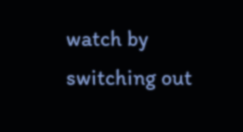watch by switching out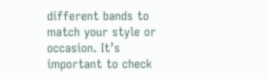different bands to match your style or occasion. It’s important to check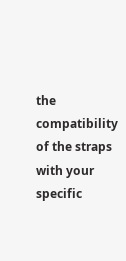the compatibility of the straps with your specific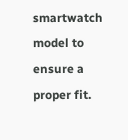smartwatch model to ensure a proper fit.